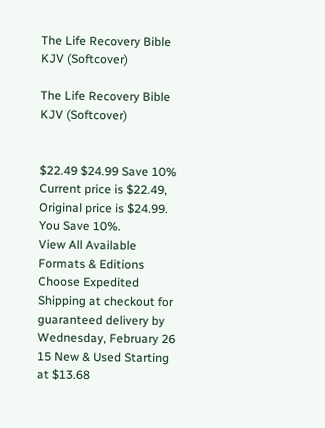The Life Recovery Bible KJV (Softcover)

The Life Recovery Bible KJV (Softcover)


$22.49 $24.99 Save 10% Current price is $22.49, Original price is $24.99. You Save 10%.
View All Available Formats & Editions
Choose Expedited Shipping at checkout for guaranteed delivery by Wednesday, February 26
15 New & Used Starting at $13.68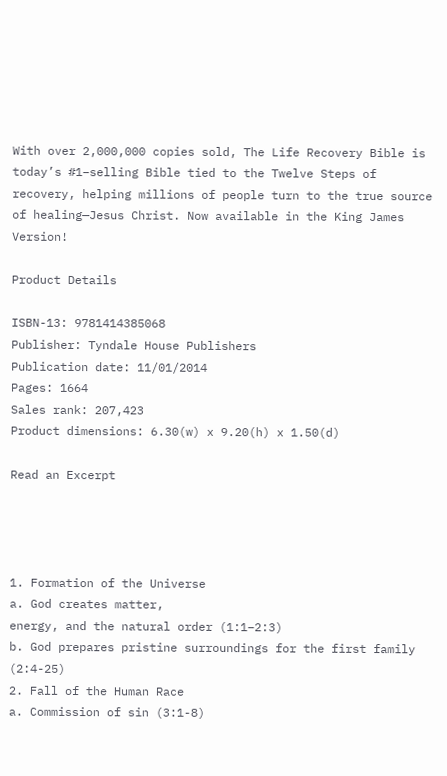With over 2,000,000 copies sold, The Life Recovery Bible is today’s #1–selling Bible tied to the Twelve Steps of recovery, helping millions of people turn to the true source of healing—Jesus Christ. Now available in the King James Version!

Product Details

ISBN-13: 9781414385068
Publisher: Tyndale House Publishers
Publication date: 11/01/2014
Pages: 1664
Sales rank: 207,423
Product dimensions: 6.30(w) x 9.20(h) x 1.50(d)

Read an Excerpt




1. Formation of the Universe
a. God creates matter,
energy, and the natural order (1:1–2:3)
b. God prepares pristine surroundings for the first family (2:4-25)
2. Fall of the Human Race
a. Commission of sin (3:1-8)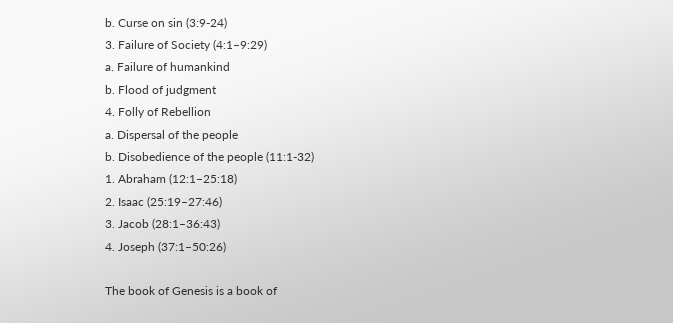b. Curse on sin (3:9-24)
3. Failure of Society (4:1–9:29)
a. Failure of humankind
b. Flood of judgment
4. Folly of Rebellion
a. Dispersal of the people
b. Disobedience of the people (11:1-32)
1. Abraham (12:1–25:18)
2. Isaac (25:19–27:46)
3. Jacob (28:1–36:43)
4. Joseph (37:1–50:26)

The book of Genesis is a book of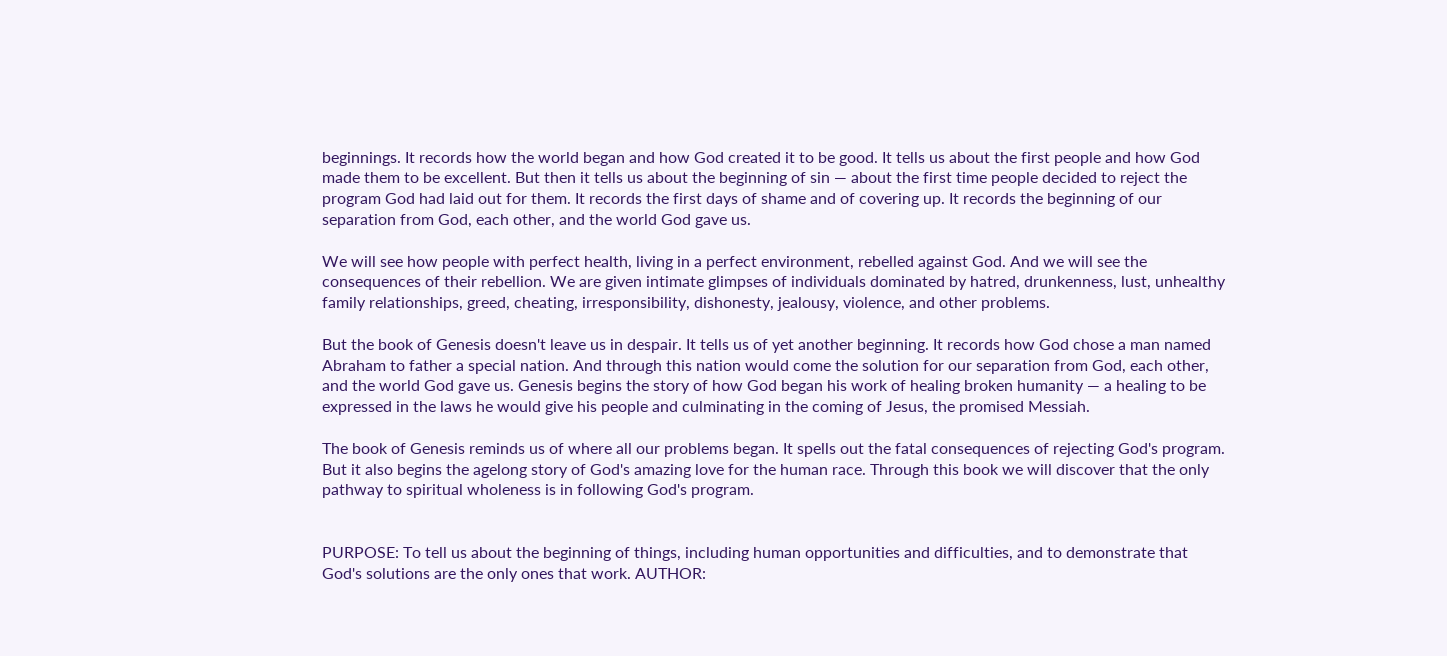beginnings. It records how the world began and how God created it to be good. It tells us about the first people and how God made them to be excellent. But then it tells us about the beginning of sin — about the first time people decided to reject the program God had laid out for them. It records the first days of shame and of covering up. It records the beginning of our separation from God, each other, and the world God gave us.

We will see how people with perfect health, living in a perfect environment, rebelled against God. And we will see the consequences of their rebellion. We are given intimate glimpses of individuals dominated by hatred, drunkenness, lust, unhealthy family relationships, greed, cheating, irresponsibility, dishonesty, jealousy, violence, and other problems.

But the book of Genesis doesn't leave us in despair. It tells us of yet another beginning. It records how God chose a man named Abraham to father a special nation. And through this nation would come the solution for our separation from God, each other, and the world God gave us. Genesis begins the story of how God began his work of healing broken humanity — a healing to be expressed in the laws he would give his people and culminating in the coming of Jesus, the promised Messiah.

The book of Genesis reminds us of where all our problems began. It spells out the fatal consequences of rejecting God's program. But it also begins the agelong story of God's amazing love for the human race. Through this book we will discover that the only pathway to spiritual wholeness is in following God's program.


PURPOSE: To tell us about the beginning of things, including human opportunities and difficulties, and to demonstrate that God's solutions are the only ones that work. AUTHOR: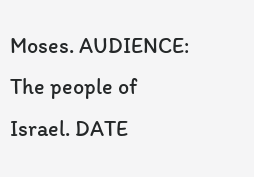Moses. AUDIENCE: The people of Israel. DATE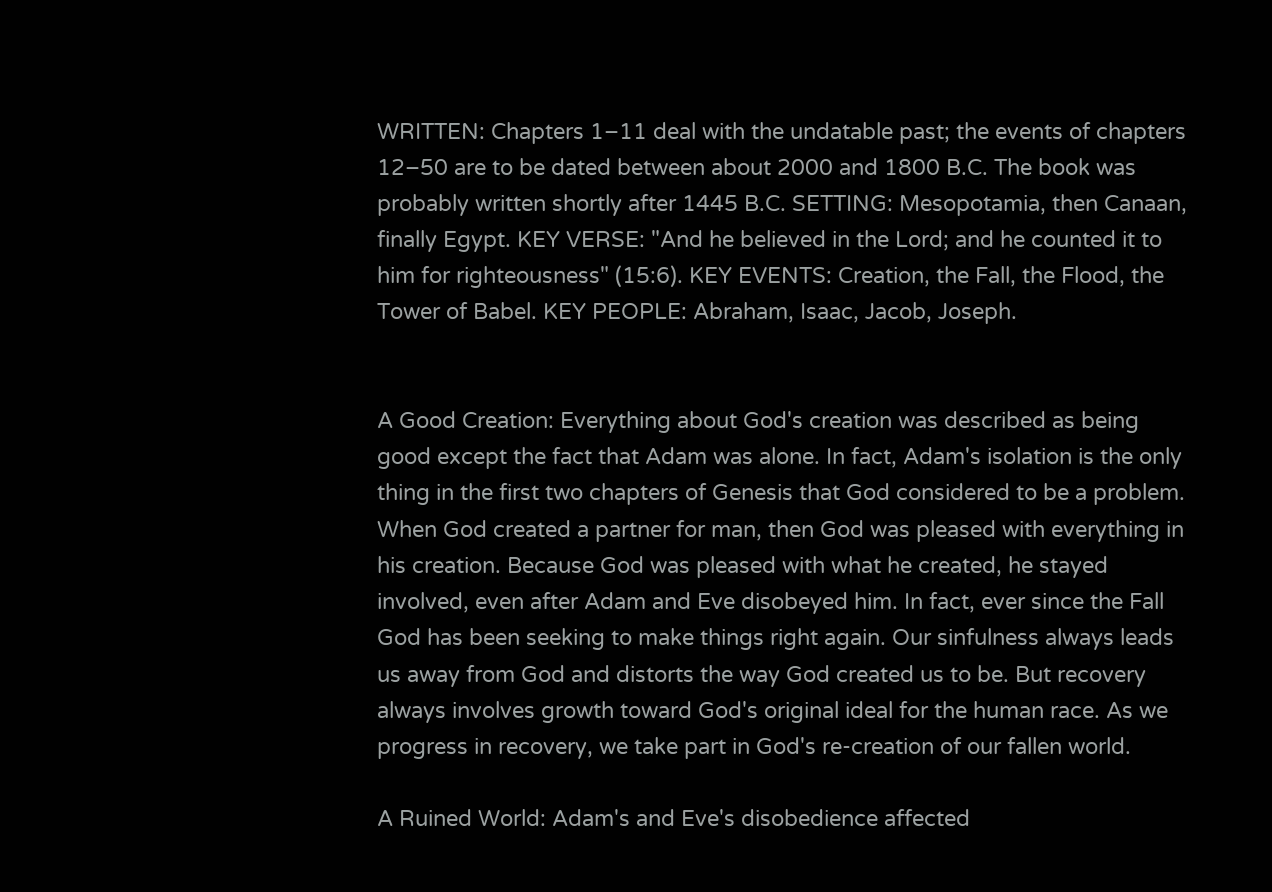WRITTEN: Chapters 1–11 deal with the undatable past; the events of chapters 12–50 are to be dated between about 2000 and 1800 B.C. The book was probably written shortly after 1445 B.C. SETTING: Mesopotamia, then Canaan, finally Egypt. KEY VERSE: "And he believed in the Lord; and he counted it to him for righteousness" (15:6). KEY EVENTS: Creation, the Fall, the Flood, the Tower of Babel. KEY PEOPLE: Abraham, Isaac, Jacob, Joseph.


A Good Creation: Everything about God's creation was described as being good except the fact that Adam was alone. In fact, Adam's isolation is the only thing in the first two chapters of Genesis that God considered to be a problem. When God created a partner for man, then God was pleased with everything in his creation. Because God was pleased with what he created, he stayed involved, even after Adam and Eve disobeyed him. In fact, ever since the Fall God has been seeking to make things right again. Our sinfulness always leads us away from God and distorts the way God created us to be. But recovery always involves growth toward God's original ideal for the human race. As we progress in recovery, we take part in God's re-creation of our fallen world.

A Ruined World: Adam's and Eve's disobedience affected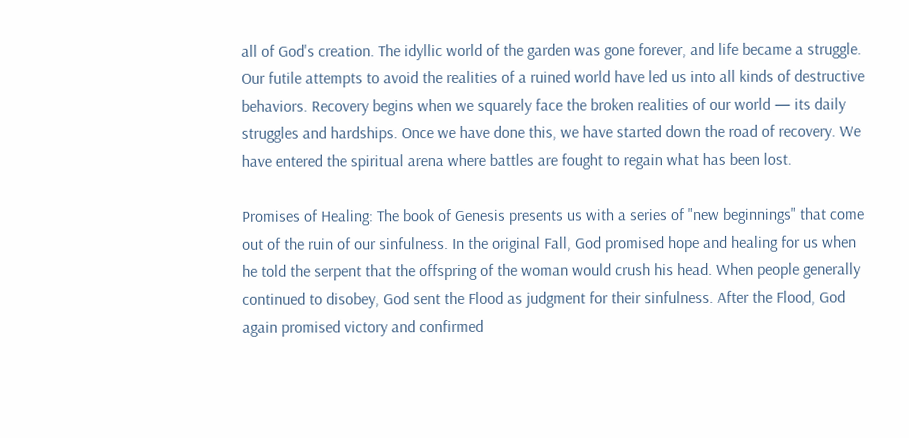all of God's creation. The idyllic world of the garden was gone forever, and life became a struggle. Our futile attempts to avoid the realities of a ruined world have led us into all kinds of destructive behaviors. Recovery begins when we squarely face the broken realities of our world — its daily struggles and hardships. Once we have done this, we have started down the road of recovery. We have entered the spiritual arena where battles are fought to regain what has been lost.

Promises of Healing: The book of Genesis presents us with a series of "new beginnings" that come out of the ruin of our sinfulness. In the original Fall, God promised hope and healing for us when he told the serpent that the offspring of the woman would crush his head. When people generally continued to disobey, God sent the Flood as judgment for their sinfulness. After the Flood, God again promised victory and confirmed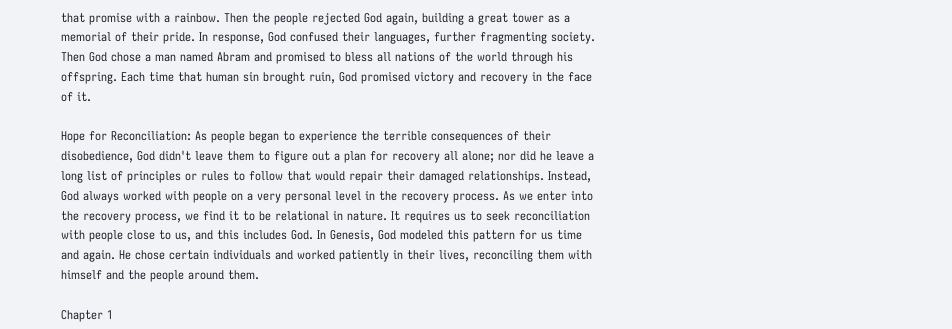that promise with a rainbow. Then the people rejected God again, building a great tower as a memorial of their pride. In response, God confused their languages, further fragmenting society. Then God chose a man named Abram and promised to bless all nations of the world through his offspring. Each time that human sin brought ruin, God promised victory and recovery in the face of it.

Hope for Reconciliation: As people began to experience the terrible consequences of their disobedience, God didn't leave them to figure out a plan for recovery all alone; nor did he leave a long list of principles or rules to follow that would repair their damaged relationships. Instead, God always worked with people on a very personal level in the recovery process. As we enter into the recovery process, we find it to be relational in nature. It requires us to seek reconciliation with people close to us, and this includes God. In Genesis, God modeled this pattern for us time and again. He chose certain individuals and worked patiently in their lives, reconciling them with himself and the people around them.

Chapter 1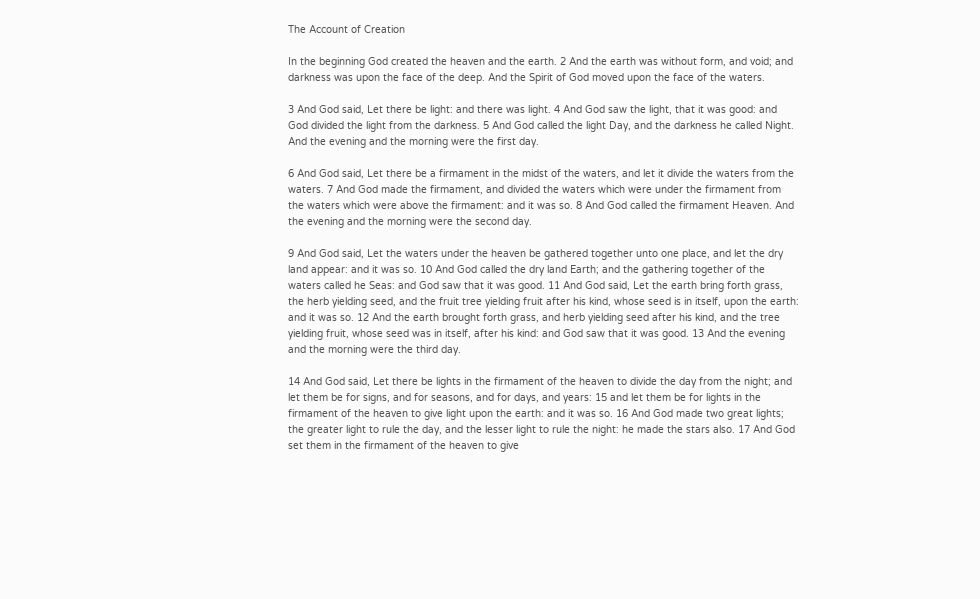The Account of Creation

In the beginning God created the heaven and the earth. 2 And the earth was without form, and void; and darkness was upon the face of the deep. And the Spirit of God moved upon the face of the waters.

3 And God said, Let there be light: and there was light. 4 And God saw the light, that it was good: and God divided the light from the darkness. 5 And God called the light Day, and the darkness he called Night. And the evening and the morning were the first day.

6 And God said, Let there be a firmament in the midst of the waters, and let it divide the waters from the waters. 7 And God made the firmament, and divided the waters which were under the firmament from the waters which were above the firmament: and it was so. 8 And God called the firmament Heaven. And the evening and the morning were the second day.

9 And God said, Let the waters under the heaven be gathered together unto one place, and let the dry land appear: and it was so. 10 And God called the dry land Earth; and the gathering together of the waters called he Seas: and God saw that it was good. 11 And God said, Let the earth bring forth grass, the herb yielding seed, and the fruit tree yielding fruit after his kind, whose seed is in itself, upon the earth: and it was so. 12 And the earth brought forth grass, and herb yielding seed after his kind, and the tree yielding fruit, whose seed was in itself, after his kind: and God saw that it was good. 13 And the evening and the morning were the third day.

14 And God said, Let there be lights in the firmament of the heaven to divide the day from the night; and let them be for signs, and for seasons, and for days, and years: 15 and let them be for lights in the firmament of the heaven to give light upon the earth: and it was so. 16 And God made two great lights; the greater light to rule the day, and the lesser light to rule the night: he made the stars also. 17 And God set them in the firmament of the heaven to give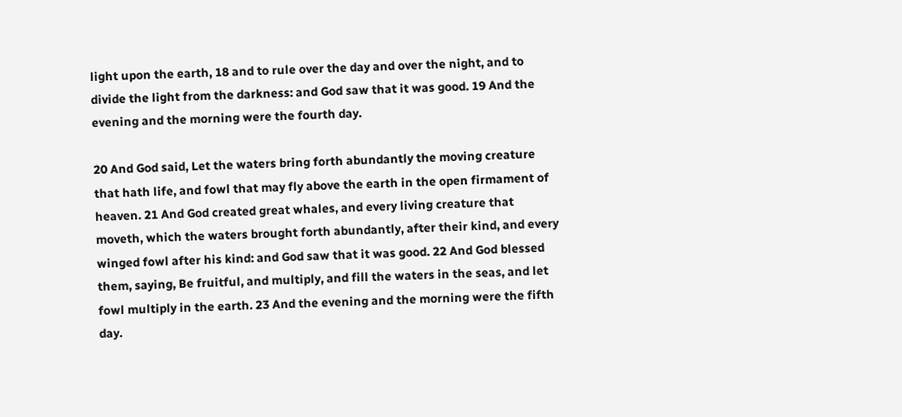light upon the earth, 18 and to rule over the day and over the night, and to divide the light from the darkness: and God saw that it was good. 19 And the evening and the morning were the fourth day.

20 And God said, Let the waters bring forth abundantly the moving creature that hath life, and fowl that may fly above the earth in the open firmament of heaven. 21 And God created great whales, and every living creature that moveth, which the waters brought forth abundantly, after their kind, and every winged fowl after his kind: and God saw that it was good. 22 And God blessed them, saying, Be fruitful, and multiply, and fill the waters in the seas, and let fowl multiply in the earth. 23 And the evening and the morning were the fifth day.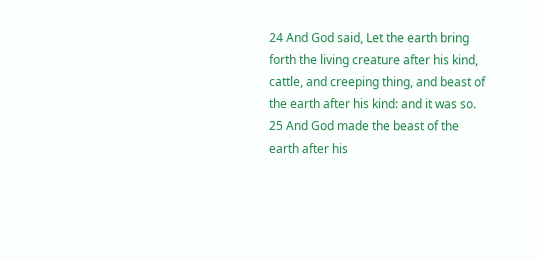24 And God said, Let the earth bring forth the living creature after his kind, cattle, and creeping thing, and beast of the earth after his kind: and it was so. 25 And God made the beast of the earth after his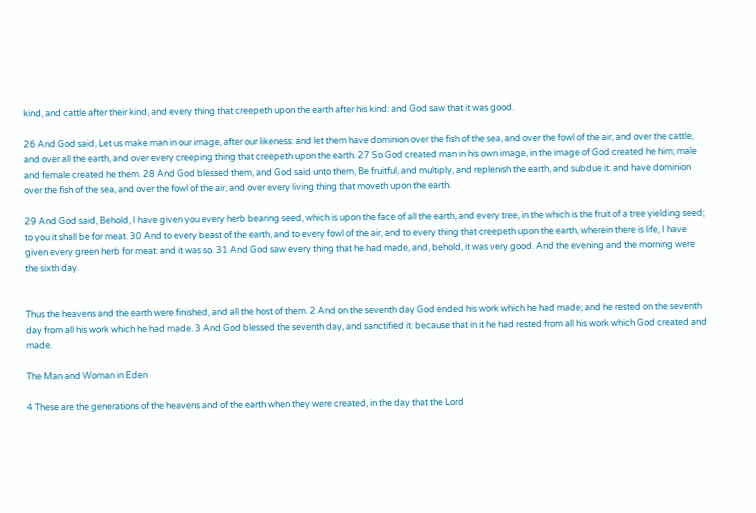kind, and cattle after their kind, and every thing that creepeth upon the earth after his kind: and God saw that it was good.

26 And God said, Let us make man in our image, after our likeness: and let them have dominion over the fish of the sea, and over the fowl of the air, and over the cattle, and over all the earth, and over every creeping thing that creepeth upon the earth. 27 So God created man in his own image, in the image of God created he him; male and female created he them. 28 And God blessed them, and God said unto them, Be fruitful, and multiply, and replenish the earth, and subdue it: and have dominion over the fish of the sea, and over the fowl of the air, and over every living thing that moveth upon the earth.

29 And God said, Behold, I have given you every herb bearing seed, which is upon the face of all the earth, and every tree, in the which is the fruit of a tree yielding seed; to you it shall be for meat. 30 And to every beast of the earth, and to every fowl of the air, and to every thing that creepeth upon the earth, wherein there is life, I have given every green herb for meat: and it was so. 31 And God saw every thing that he had made, and, behold, it was very good. And the evening and the morning were the sixth day.


Thus the heavens and the earth were finished, and all the host of them. 2 And on the seventh day God ended his work which he had made; and he rested on the seventh day from all his work which he had made. 3 And God blessed the seventh day, and sanctified it: because that in it he had rested from all his work which God created and made.

The Man and Woman in Eden

4 These are the generations of the heavens and of the earth when they were created, in the day that the Lord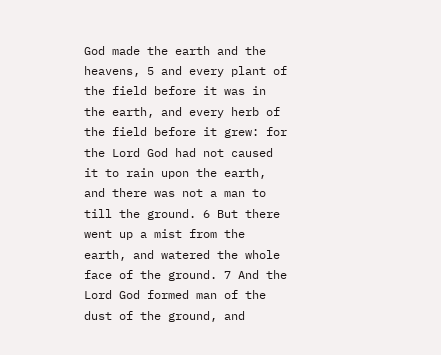God made the earth and the heavens, 5 and every plant of the field before it was in the earth, and every herb of the field before it grew: for the Lord God had not caused it to rain upon the earth, and there was not a man to till the ground. 6 But there went up a mist from the earth, and watered the whole face of the ground. 7 And the Lord God formed man of the dust of the ground, and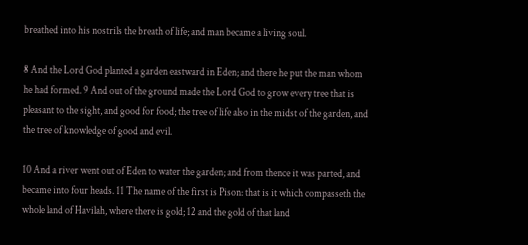breathed into his nostrils the breath of life; and man became a living soul.

8 And the Lord God planted a garden eastward in Eden; and there he put the man whom he had formed. 9 And out of the ground made the Lord God to grow every tree that is pleasant to the sight, and good for food; the tree of life also in the midst of the garden, and the tree of knowledge of good and evil.

10 And a river went out of Eden to water the garden; and from thence it was parted, and became into four heads. 11 The name of the first is Pison: that is it which compasseth the whole land of Havilah, where there is gold; 12 and the gold of that land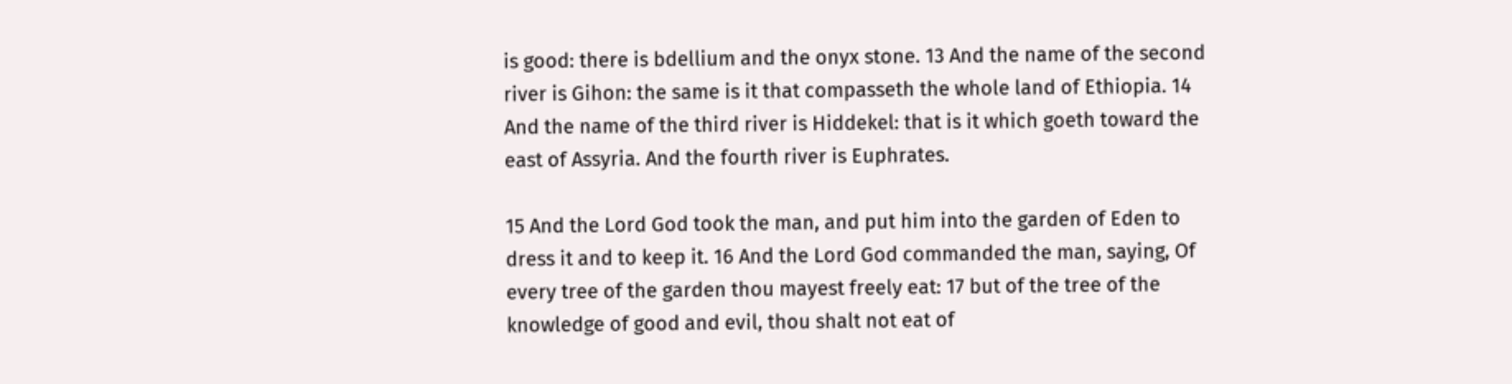is good: there is bdellium and the onyx stone. 13 And the name of the second river is Gihon: the same is it that compasseth the whole land of Ethiopia. 14 And the name of the third river is Hiddekel: that is it which goeth toward the east of Assyria. And the fourth river is Euphrates.

15 And the Lord God took the man, and put him into the garden of Eden to dress it and to keep it. 16 And the Lord God commanded the man, saying, Of every tree of the garden thou mayest freely eat: 17 but of the tree of the knowledge of good and evil, thou shalt not eat of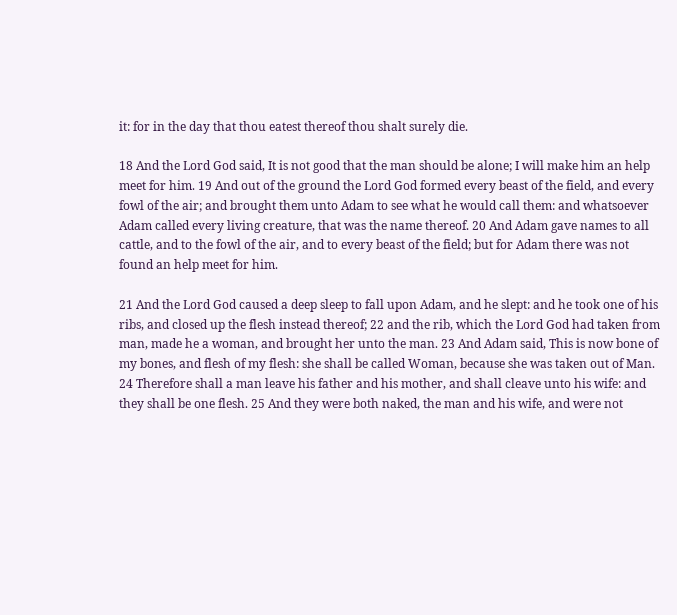it: for in the day that thou eatest thereof thou shalt surely die.

18 And the Lord God said, It is not good that the man should be alone; I will make him an help meet for him. 19 And out of the ground the Lord God formed every beast of the field, and every fowl of the air; and brought them unto Adam to see what he would call them: and whatsoever Adam called every living creature, that was the name thereof. 20 And Adam gave names to all cattle, and to the fowl of the air, and to every beast of the field; but for Adam there was not found an help meet for him.

21 And the Lord God caused a deep sleep to fall upon Adam, and he slept: and he took one of his ribs, and closed up the flesh instead thereof; 22 and the rib, which the Lord God had taken from man, made he a woman, and brought her unto the man. 23 And Adam said, This is now bone of my bones, and flesh of my flesh: she shall be called Woman, because she was taken out of Man. 24 Therefore shall a man leave his father and his mother, and shall cleave unto his wife: and they shall be one flesh. 25 And they were both naked, the man and his wife, and were not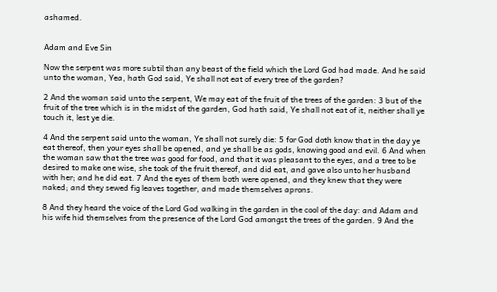ashamed.


Adam and Eve Sin

Now the serpent was more subtil than any beast of the field which the Lord God had made. And he said unto the woman, Yea, hath God said, Ye shall not eat of every tree of the garden?

2 And the woman said unto the serpent, We may eat of the fruit of the trees of the garden: 3 but of the fruit of the tree which is in the midst of the garden, God hath said, Ye shall not eat of it, neither shall ye touch it, lest ye die.

4 And the serpent said unto the woman, Ye shall not surely die: 5 for God doth know that in the day ye eat thereof, then your eyes shall be opened, and ye shall be as gods, knowing good and evil. 6 And when the woman saw that the tree was good for food, and that it was pleasant to the eyes, and a tree to be desired to make one wise, she took of the fruit thereof, and did eat, and gave also unto her husband with her; and he did eat. 7 And the eyes of them both were opened, and they knew that they were naked; and they sewed fig leaves together, and made themselves aprons.

8 And they heard the voice of the Lord God walking in the garden in the cool of the day: and Adam and his wife hid themselves from the presence of the Lord God amongst the trees of the garden. 9 And the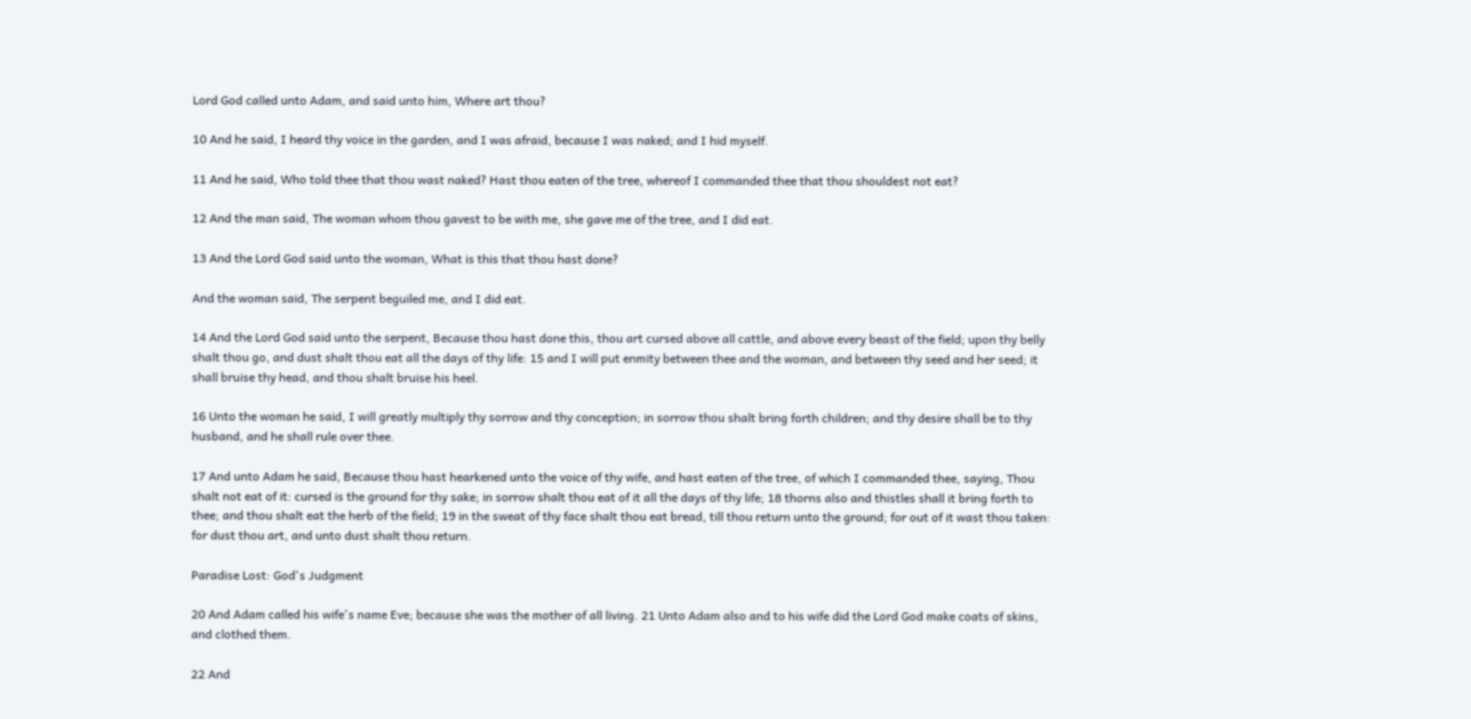Lord God called unto Adam, and said unto him, Where art thou?

10 And he said, I heard thy voice in the garden, and I was afraid, because I was naked; and I hid myself.

11 And he said, Who told thee that thou wast naked? Hast thou eaten of the tree, whereof I commanded thee that thou shouldest not eat?

12 And the man said, The woman whom thou gavest to be with me, she gave me of the tree, and I did eat.

13 And the Lord God said unto the woman, What is this that thou hast done?

And the woman said, The serpent beguiled me, and I did eat.

14 And the Lord God said unto the serpent, Because thou hast done this, thou art cursed above all cattle, and above every beast of the field; upon thy belly shalt thou go, and dust shalt thou eat all the days of thy life: 15 and I will put enmity between thee and the woman, and between thy seed and her seed; it shall bruise thy head, and thou shalt bruise his heel.

16 Unto the woman he said, I will greatly multiply thy sorrow and thy conception; in sorrow thou shalt bring forth children; and thy desire shall be to thy husband, and he shall rule over thee.

17 And unto Adam he said, Because thou hast hearkened unto the voice of thy wife, and hast eaten of the tree, of which I commanded thee, saying, Thou shalt not eat of it: cursed is the ground for thy sake; in sorrow shalt thou eat of it all the days of thy life; 18 thorns also and thistles shall it bring forth to thee; and thou shalt eat the herb of the field; 19 in the sweat of thy face shalt thou eat bread, till thou return unto the ground; for out of it wast thou taken: for dust thou art, and unto dust shalt thou return.

Paradise Lost: God's Judgment

20 And Adam called his wife's name Eve; because she was the mother of all living. 21 Unto Adam also and to his wife did the Lord God make coats of skins, and clothed them.

22 And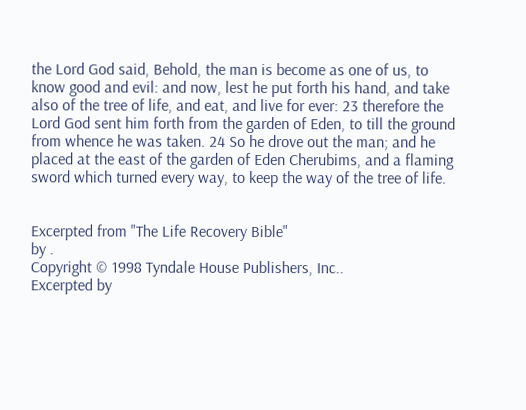the Lord God said, Behold, the man is become as one of us, to know good and evil: and now, lest he put forth his hand, and take also of the tree of life, and eat, and live for ever: 23 therefore the Lord God sent him forth from the garden of Eden, to till the ground from whence he was taken. 24 So he drove out the man; and he placed at the east of the garden of Eden Cherubims, and a flaming sword which turned every way, to keep the way of the tree of life.


Excerpted from "The Life Recovery Bible"
by .
Copyright © 1998 Tyndale House Publishers, Inc..
Excerpted by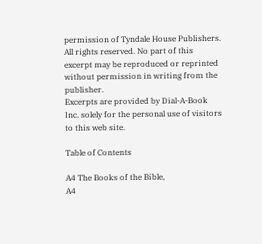permission of Tyndale House Publishers.
All rights reserved. No part of this excerpt may be reproduced or reprinted without permission in writing from the publisher.
Excerpts are provided by Dial-A-Book Inc. solely for the personal use of visitors to this web site.

Table of Contents

A4 The Books of the Bible,
A4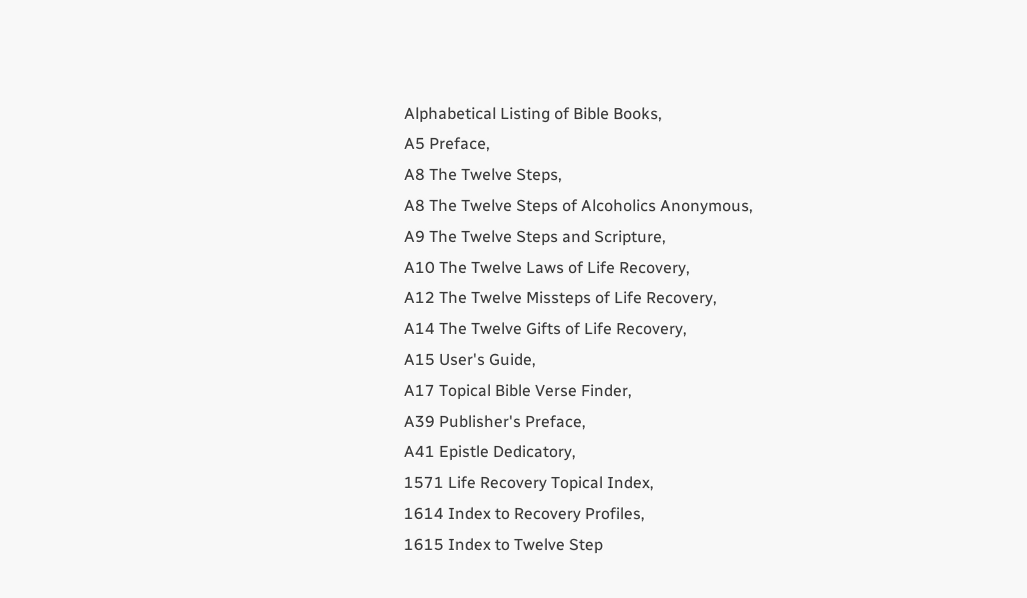Alphabetical Listing of Bible Books,
A5 Preface,
A8 The Twelve Steps,
A8 The Twelve Steps of Alcoholics Anonymous,
A9 The Twelve Steps and Scripture,
A10 The Twelve Laws of Life Recovery,
A12 The Twelve Missteps of Life Recovery,
A14 The Twelve Gifts of Life Recovery,
A15 User's Guide,
A17 Topical Bible Verse Finder,
A39 Publisher's Preface,
A41 Epistle Dedicatory,
1571 Life Recovery Topical Index,
1614 Index to Recovery Profiles,
1615 Index to Twelve Step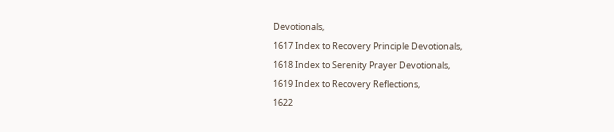Devotionals,
1617 Index to Recovery Principle Devotionals,
1618 Index to Serenity Prayer Devotionals,
1619 Index to Recovery Reflections,
1622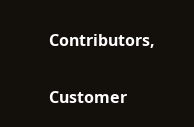Contributors,

Customer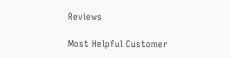Reviews

Most Helpful Customer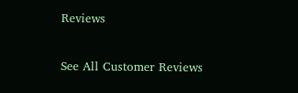Reviews

See All Customer Reviews